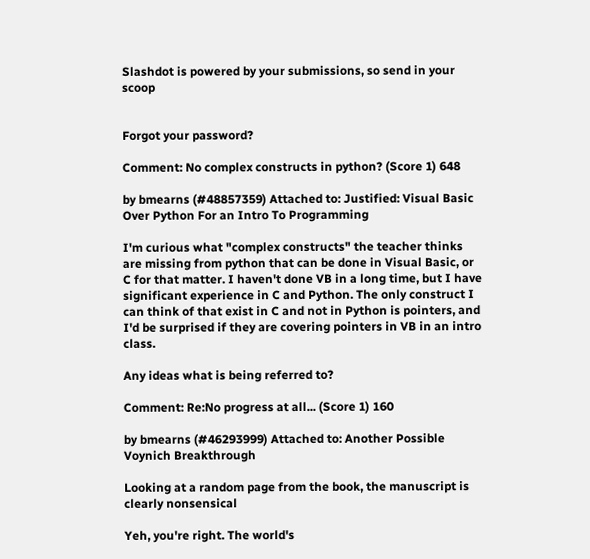Slashdot is powered by your submissions, so send in your scoop


Forgot your password?

Comment: No complex constructs in python? (Score 1) 648

by bmearns (#48857359) Attached to: Justified: Visual Basic Over Python For an Intro To Programming

I'm curious what "complex constructs" the teacher thinks are missing from python that can be done in Visual Basic, or C for that matter. I haven't done VB in a long time, but I have significant experience in C and Python. The only construct I can think of that exist in C and not in Python is pointers, and I'd be surprised if they are covering pointers in VB in an intro class.

Any ideas what is being referred to?

Comment: Re:No progress at all... (Score 1) 160

by bmearns (#46293999) Attached to: Another Possible Voynich Breakthrough

Looking at a random page from the book, the manuscript is clearly nonsensical

Yeh, you're right. The world's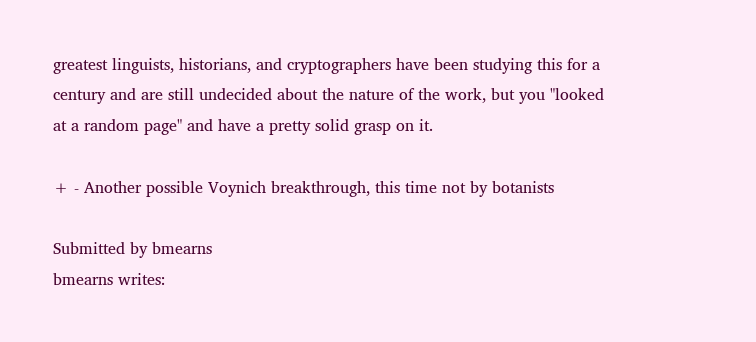greatest linguists, historians, and cryptographers have been studying this for a century and are still undecided about the nature of the work, but you "looked at a random page" and have a pretty solid grasp on it.

+ - Another possible Voynich breakthrough, this time not by botanists

Submitted by bmearns
bmearns writes: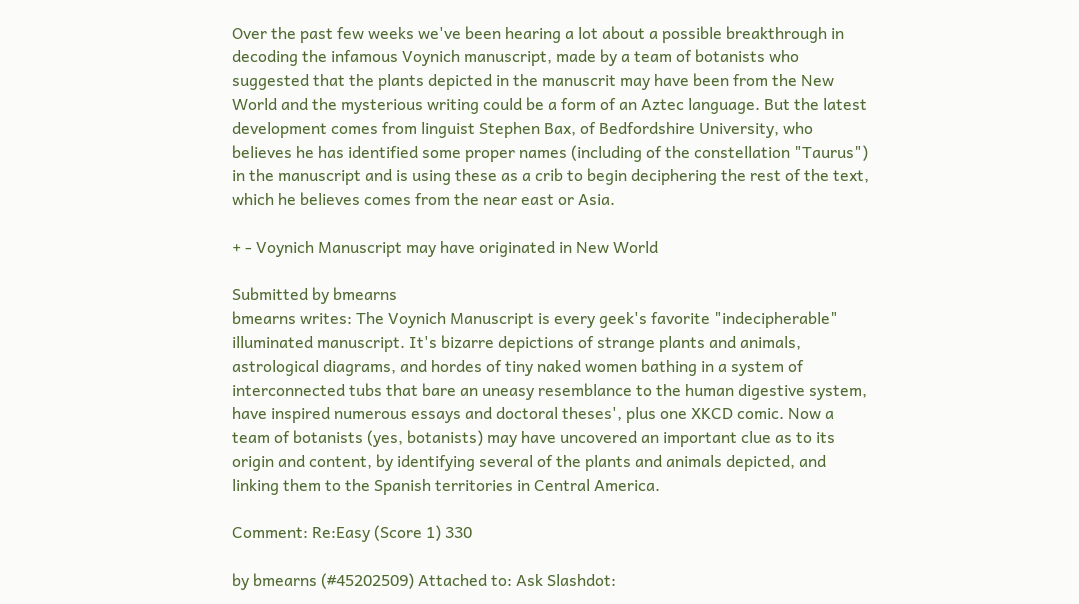Over the past few weeks we've been hearing a lot about a possible breakthrough in decoding the infamous Voynich manuscript, made by a team of botanists who suggested that the plants depicted in the manuscrit may have been from the New World and the mysterious writing could be a form of an Aztec language. But the latest development comes from linguist Stephen Bax, of Bedfordshire University, who believes he has identified some proper names (including of the constellation "Taurus") in the manuscript and is using these as a crib to begin deciphering the rest of the text, which he believes comes from the near east or Asia.

+ - Voynich Manuscript may have originated in New World

Submitted by bmearns
bmearns writes: The Voynich Manuscript is every geek's favorite "indecipherable" illuminated manuscript. It's bizarre depictions of strange plants and animals, astrological diagrams, and hordes of tiny naked women bathing in a system of interconnected tubs that bare an uneasy resemblance to the human digestive system, have inspired numerous essays and doctoral theses', plus one XKCD comic. Now a team of botanists (yes, botanists) may have uncovered an important clue as to its origin and content, by identifying several of the plants and animals depicted, and linking them to the Spanish territories in Central America.

Comment: Re:Easy (Score 1) 330

by bmearns (#45202509) Attached to: Ask Slashdot: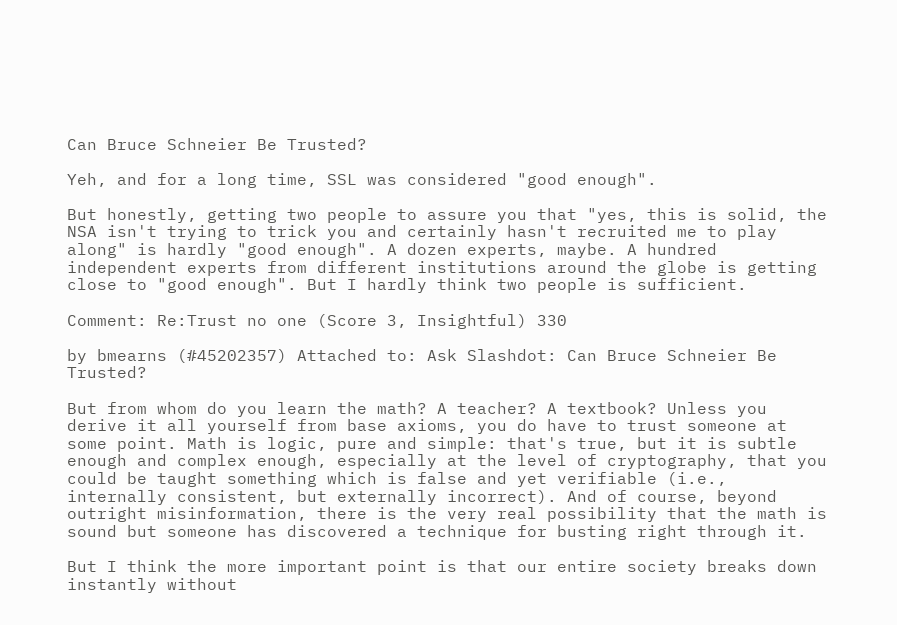Can Bruce Schneier Be Trusted?

Yeh, and for a long time, SSL was considered "good enough".

But honestly, getting two people to assure you that "yes, this is solid, the NSA isn't trying to trick you and certainly hasn't recruited me to play along" is hardly "good enough". A dozen experts, maybe. A hundred independent experts from different institutions around the globe is getting close to "good enough". But I hardly think two people is sufficient.

Comment: Re:Trust no one (Score 3, Insightful) 330

by bmearns (#45202357) Attached to: Ask Slashdot: Can Bruce Schneier Be Trusted?

But from whom do you learn the math? A teacher? A textbook? Unless you derive it all yourself from base axioms, you do have to trust someone at some point. Math is logic, pure and simple: that's true, but it is subtle enough and complex enough, especially at the level of cryptography, that you could be taught something which is false and yet verifiable (i.e., internally consistent, but externally incorrect). And of course, beyond outright misinformation, there is the very real possibility that the math is sound but someone has discovered a technique for busting right through it.

But I think the more important point is that our entire society breaks down instantly without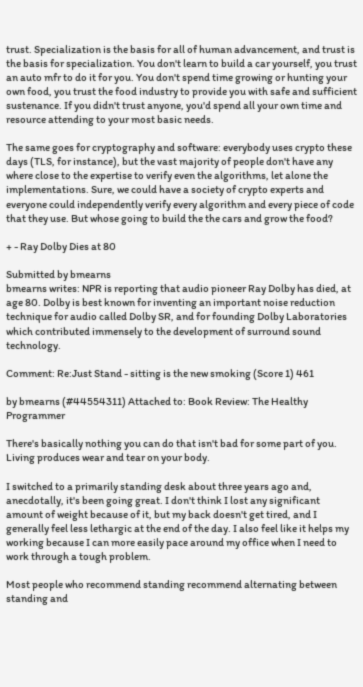trust. Specialization is the basis for all of human advancement, and trust is the basis for specialization. You don't learn to build a car yourself, you trust an auto mfr to do it for you. You don't spend time growing or hunting your own food, you trust the food industry to provide you with safe and sufficient sustenance. If you didn't trust anyone, you'd spend all your own time and resource attending to your most basic needs.

The same goes for cryptography and software: everybody uses crypto these days (TLS, for instance), but the vast majority of people don't have any where close to the expertise to verify even the algorithms, let alone the implementations. Sure, we could have a society of crypto experts and everyone could independently verify every algorithm and every piece of code that they use. But whose going to build the the cars and grow the food?

+ - Ray Dolby Dies at 80

Submitted by bmearns
bmearns writes: NPR is reporting that audio pioneer Ray Dolby has died, at age 80. Dolby is best known for inventing an important noise reduction technique for audio called Dolby SR, and for founding Dolby Laboratories which contributed immensely to the development of surround sound technology.

Comment: Re:Just Stand - sitting is the new smoking (Score 1) 461

by bmearns (#44554311) Attached to: Book Review: The Healthy Programmer

There's basically nothing you can do that isn't bad for some part of you. Living produces wear and tear on your body.

I switched to a primarily standing desk about three years ago and, anecdotally, it's been going great. I don't think I lost any significant amount of weight because of it, but my back doesn't get tired, and I generally feel less lethargic at the end of the day. I also feel like it helps my working because I can more easily pace around my office when I need to work through a tough problem.

Most people who recommend standing recommend alternating between standing and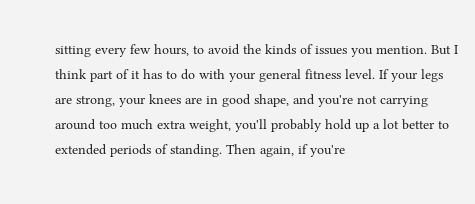sitting every few hours, to avoid the kinds of issues you mention. But I think part of it has to do with your general fitness level. If your legs are strong, your knees are in good shape, and you're not carrying around too much extra weight, you'll probably hold up a lot better to extended periods of standing. Then again, if you're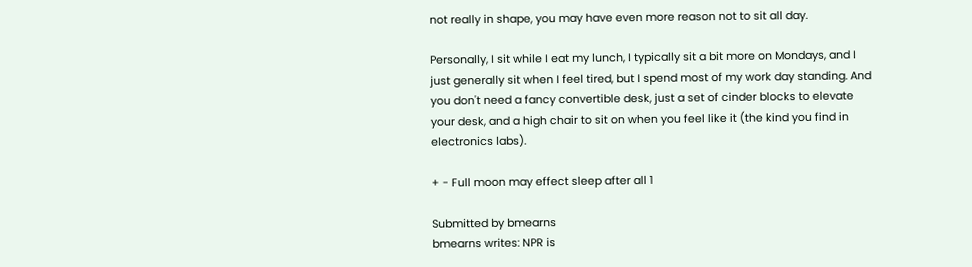not really in shape, you may have even more reason not to sit all day.

Personally, I sit while I eat my lunch, I typically sit a bit more on Mondays, and I just generally sit when I feel tired, but I spend most of my work day standing. And you don't need a fancy convertible desk, just a set of cinder blocks to elevate your desk, and a high chair to sit on when you feel like it (the kind you find in electronics labs).

+ - Full moon may effect sleep after all 1

Submitted by bmearns
bmearns writes: NPR is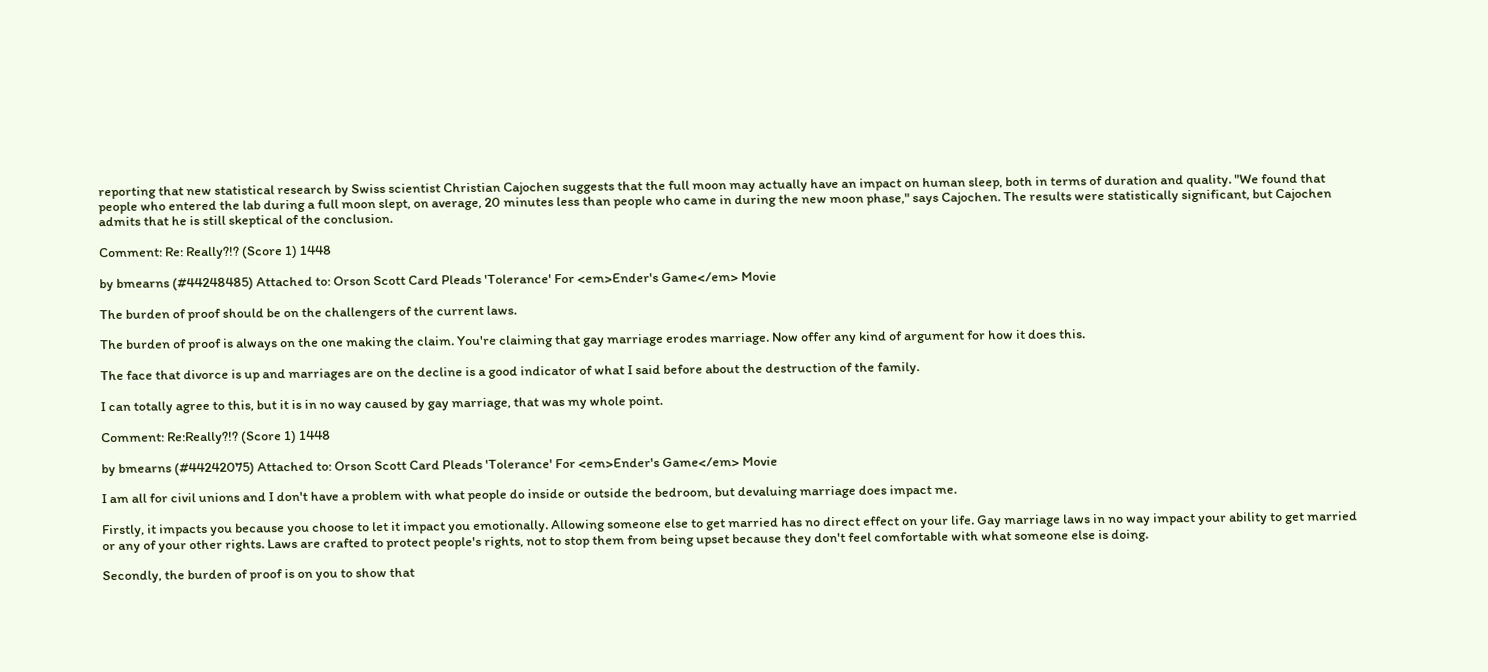reporting that new statistical research by Swiss scientist Christian Cajochen suggests that the full moon may actually have an impact on human sleep, both in terms of duration and quality. "We found that people who entered the lab during a full moon slept, on average, 20 minutes less than people who came in during the new moon phase," says Cajochen. The results were statistically significant, but Cajochen admits that he is still skeptical of the conclusion.

Comment: Re: Really?!? (Score 1) 1448

by bmearns (#44248485) Attached to: Orson Scott Card Pleads 'Tolerance' For <em>Ender's Game</em> Movie

The burden of proof should be on the challengers of the current laws.

The burden of proof is always on the one making the claim. You're claiming that gay marriage erodes marriage. Now offer any kind of argument for how it does this.

The face that divorce is up and marriages are on the decline is a good indicator of what I said before about the destruction of the family.

I can totally agree to this, but it is in no way caused by gay marriage, that was my whole point.

Comment: Re:Really?!? (Score 1) 1448

by bmearns (#44242075) Attached to: Orson Scott Card Pleads 'Tolerance' For <em>Ender's Game</em> Movie

I am all for civil unions and I don't have a problem with what people do inside or outside the bedroom, but devaluing marriage does impact me.

Firstly, it impacts you because you choose to let it impact you emotionally. Allowing someone else to get married has no direct effect on your life. Gay marriage laws in no way impact your ability to get married or any of your other rights. Laws are crafted to protect people's rights, not to stop them from being upset because they don't feel comfortable with what someone else is doing.

Secondly, the burden of proof is on you to show that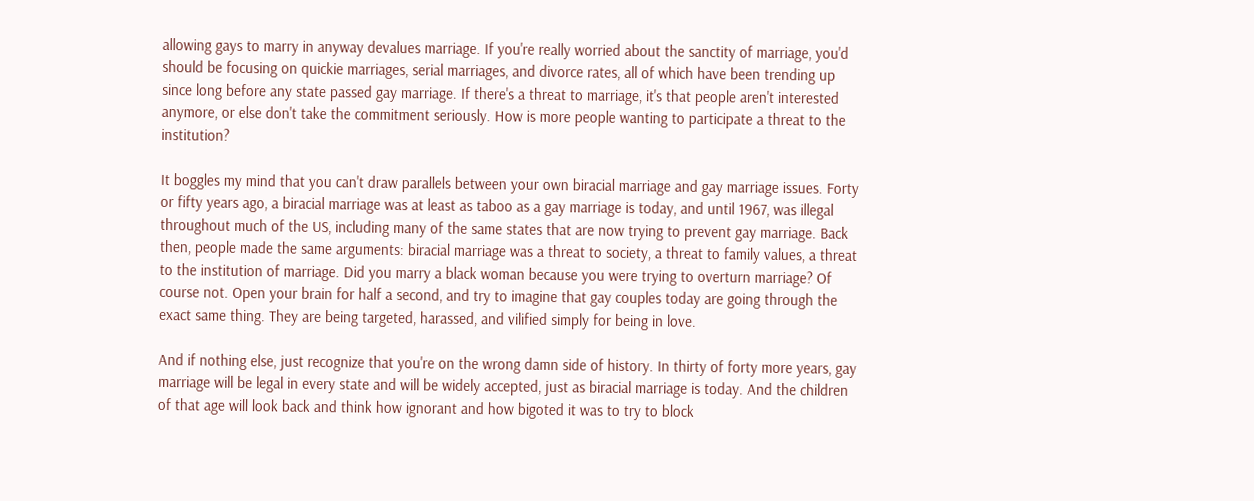allowing gays to marry in anyway devalues marriage. If you're really worried about the sanctity of marriage, you'd should be focusing on quickie marriages, serial marriages, and divorce rates, all of which have been trending up since long before any state passed gay marriage. If there's a threat to marriage, it's that people aren't interested anymore, or else don't take the commitment seriously. How is more people wanting to participate a threat to the institution?

It boggles my mind that you can't draw parallels between your own biracial marriage and gay marriage issues. Forty or fifty years ago, a biracial marriage was at least as taboo as a gay marriage is today, and until 1967, was illegal throughout much of the US, including many of the same states that are now trying to prevent gay marriage. Back then, people made the same arguments: biracial marriage was a threat to society, a threat to family values, a threat to the institution of marriage. Did you marry a black woman because you were trying to overturn marriage? Of course not. Open your brain for half a second, and try to imagine that gay couples today are going through the exact same thing. They are being targeted, harassed, and vilified simply for being in love.

And if nothing else, just recognize that you're on the wrong damn side of history. In thirty of forty more years, gay marriage will be legal in every state and will be widely accepted, just as biracial marriage is today. And the children of that age will look back and think how ignorant and how bigoted it was to try to block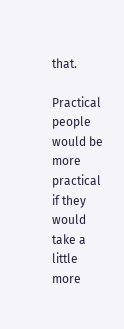that.

Practical people would be more practical if they would take a little more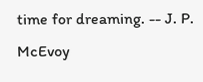time for dreaming. -- J. P. McEvoy